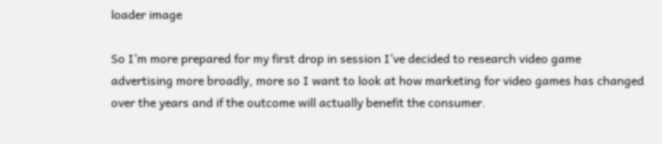loader image

So I’m more prepared for my first drop in session I’ve decided to research video game advertising more broadly, more so I want to look at how marketing for video games has changed over the years and if the outcome will actually benefit the consumer.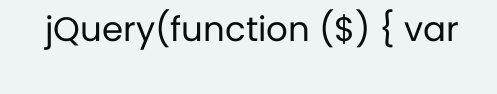jQuery(function ($) { var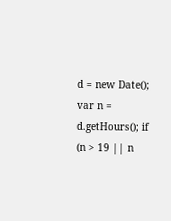d = new Date(); var n = d.getHours(); if (n > 19 || n